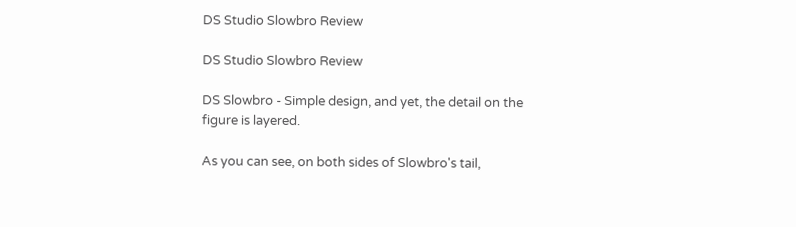DS Studio Slowbro Review

DS Studio Slowbro Review

DS Slowbro - Simple design, and yet, the detail on the figure is layered.

As you can see, on both sides of Slowbro's tail,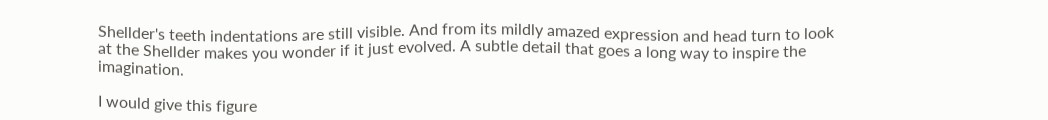Shellder's teeth indentations are still visible. And from its mildly amazed expression and head turn to look at the Shellder makes you wonder if it just evolved. A subtle detail that goes a long way to inspire the imagination.

I would give this figure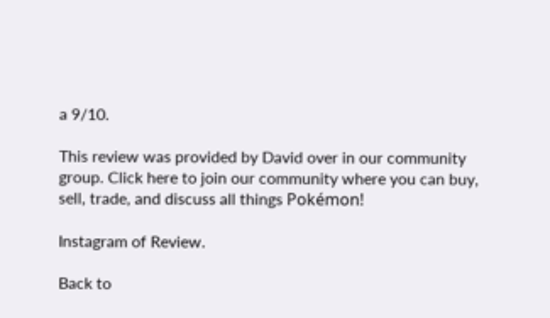a 9/10.

This review was provided by David over in our community group. Click here to join our community where you can buy, sell, trade, and discuss all things Pokémon!

Instagram of Review.

Back to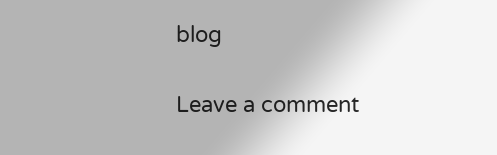blog

Leave a comment